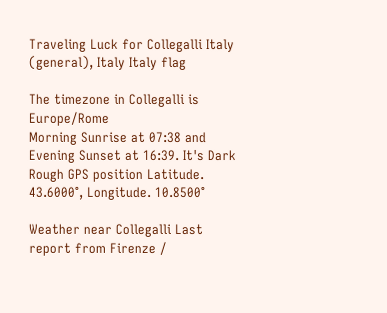Traveling Luck for Collegalli Italy (general), Italy Italy flag

The timezone in Collegalli is Europe/Rome
Morning Sunrise at 07:38 and Evening Sunset at 16:39. It's Dark
Rough GPS position Latitude. 43.6000°, Longitude. 10.8500°

Weather near Collegalli Last report from Firenze /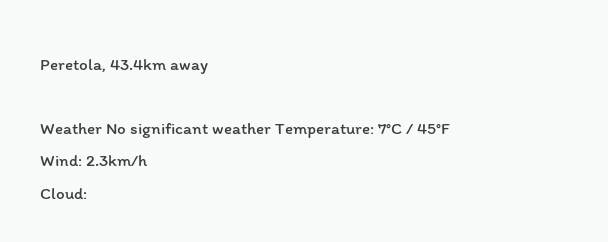Peretola, 43.4km away

Weather No significant weather Temperature: 7°C / 45°F
Wind: 2.3km/h
Cloud: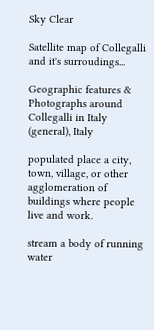Sky Clear

Satellite map of Collegalli and it's surroudings...

Geographic features & Photographs around Collegalli in Italy (general), Italy

populated place a city, town, village, or other agglomeration of buildings where people live and work.

stream a body of running water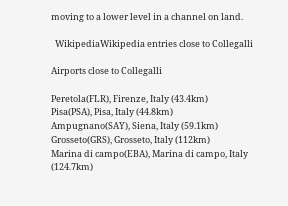moving to a lower level in a channel on land.

  WikipediaWikipedia entries close to Collegalli

Airports close to Collegalli

Peretola(FLR), Firenze, Italy (43.4km)
Pisa(PSA), Pisa, Italy (44.8km)
Ampugnano(SAY), Siena, Italy (59.1km)
Grosseto(GRS), Grosseto, Italy (112km)
Marina di campo(EBA), Marina di campo, Italy (124.7km)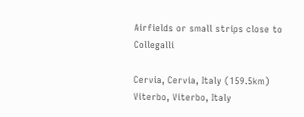Airfields or small strips close to Collegalli

Cervia, Cervia, Italy (159.5km)
Viterbo, Viterbo, Italy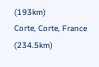(193km)
Corte, Corte, France (234.5km)